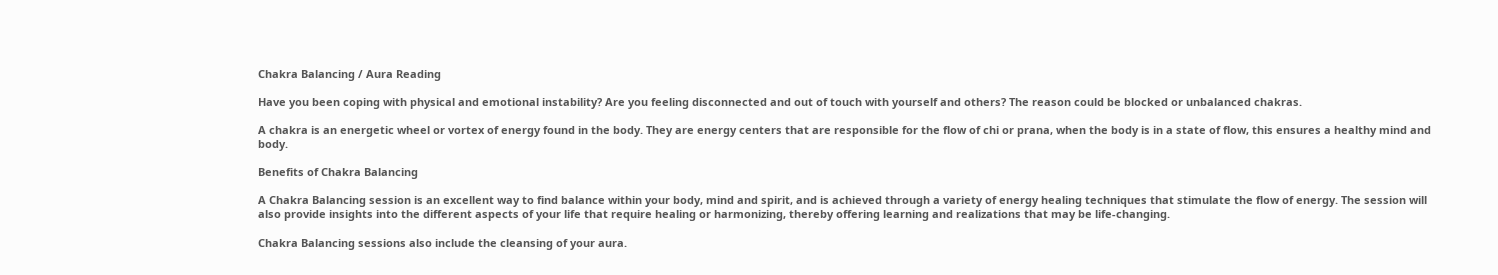Chakra Balancing / Aura Reading

Have you been coping with physical and emotional instability? Are you feeling disconnected and out of touch with yourself and others? The reason could be blocked or unbalanced chakras.

A chakra is an energetic wheel or vortex of energy found in the body. They are energy centers that are responsible for the flow of chi or prana, when the body is in a state of flow, this ensures a healthy mind and body.

Benefits of Chakra Balancing

A Chakra Balancing session is an excellent way to find balance within your body, mind and spirit, and is achieved through a variety of energy healing techniques that stimulate the flow of energy. The session will also provide insights into the different aspects of your life that require healing or harmonizing, thereby offering learning and realizations that may be life-changing.

Chakra Balancing sessions also include the cleansing of your aura.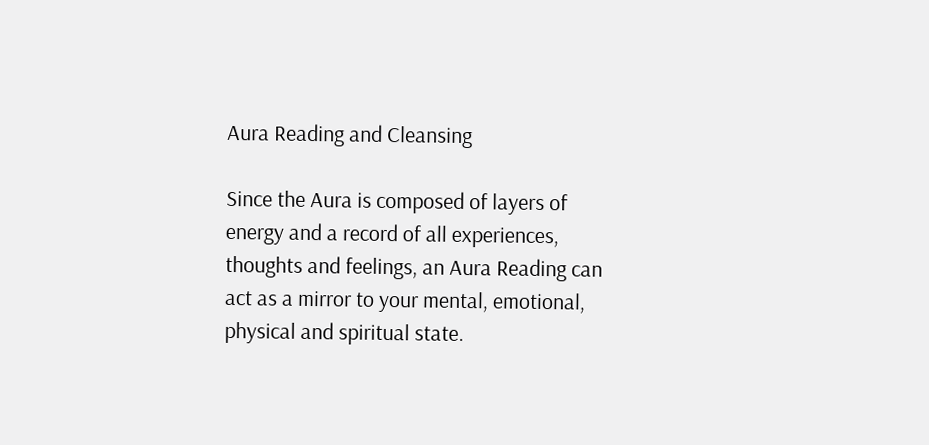Aura Reading and Cleansing

Since the Aura is composed of layers of energy and a record of all experiences, thoughts and feelings, an Aura Reading can act as a mirror to your mental, emotional, physical and spiritual state.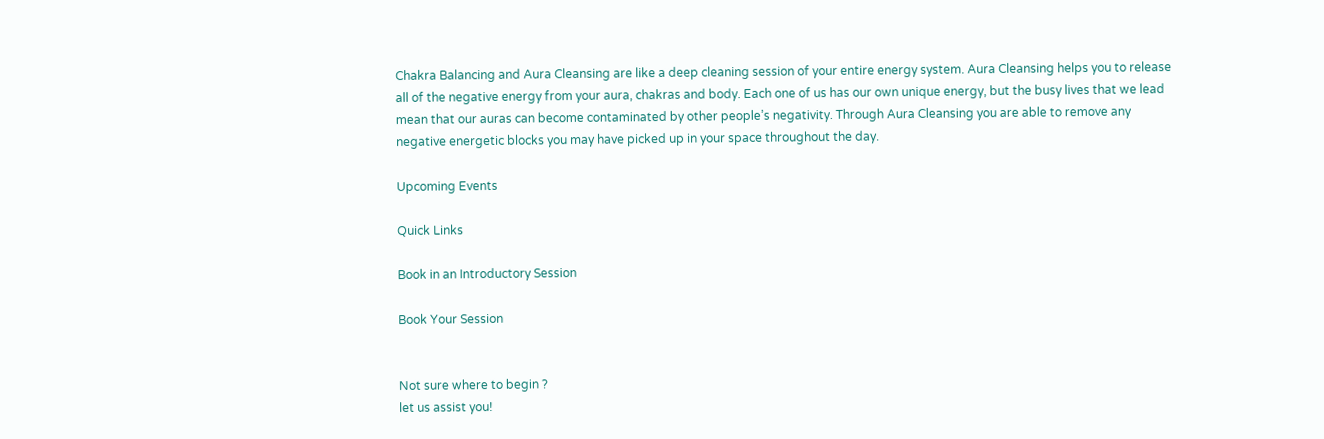Chakra Balancing and Aura Cleansing are like a deep cleaning session of your entire energy system. Aura Cleansing helps you to release all of the negative energy from your aura, chakras and body. Each one of us has our own unique energy, but the busy lives that we lead mean that our auras can become contaminated by other people’s negativity. Through Aura Cleansing you are able to remove any negative energetic blocks you may have picked up in your space throughout the day.

Upcoming Events

Quick Links

Book in an Introductory Session

Book Your Session


Not sure where to begin ?
let us assist you!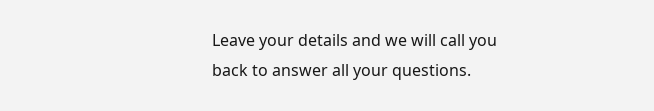Leave your details and we will call you back to answer all your questions.